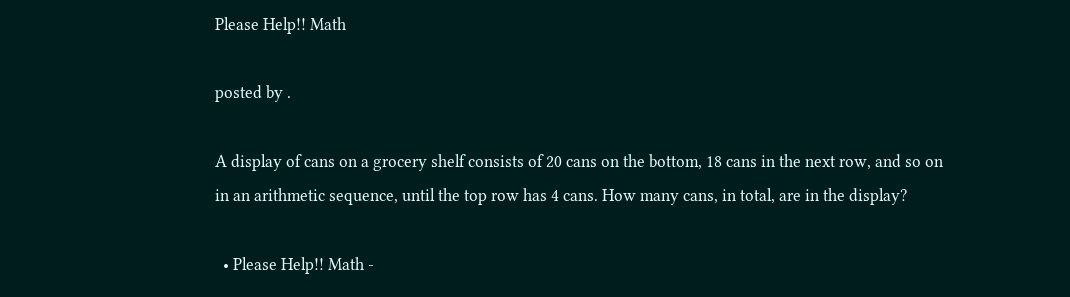Please Help!! Math

posted by .

A display of cans on a grocery shelf consists of 20 cans on the bottom, 18 cans in the next row, and so on in an arithmetic sequence, until the top row has 4 cans. How many cans, in total, are in the display?

  • Please Help!! Math -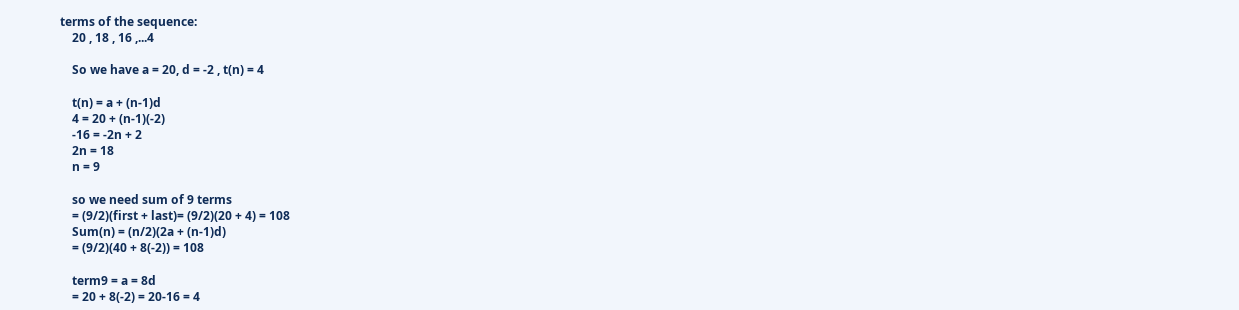terms of the sequence:
    20 , 18 , 16 ,...4

    So we have a = 20, d = -2 , t(n) = 4

    t(n) = a + (n-1)d
    4 = 20 + (n-1)(-2)
    -16 = -2n + 2
    2n = 18
    n = 9

    so we need sum of 9 terms
    = (9/2)(first + last)= (9/2)(20 + 4) = 108
    Sum(n) = (n/2)(2a + (n-1)d)
    = (9/2)(40 + 8(-2)) = 108

    term9 = a = 8d
    = 20 + 8(-2) = 20-16 = 4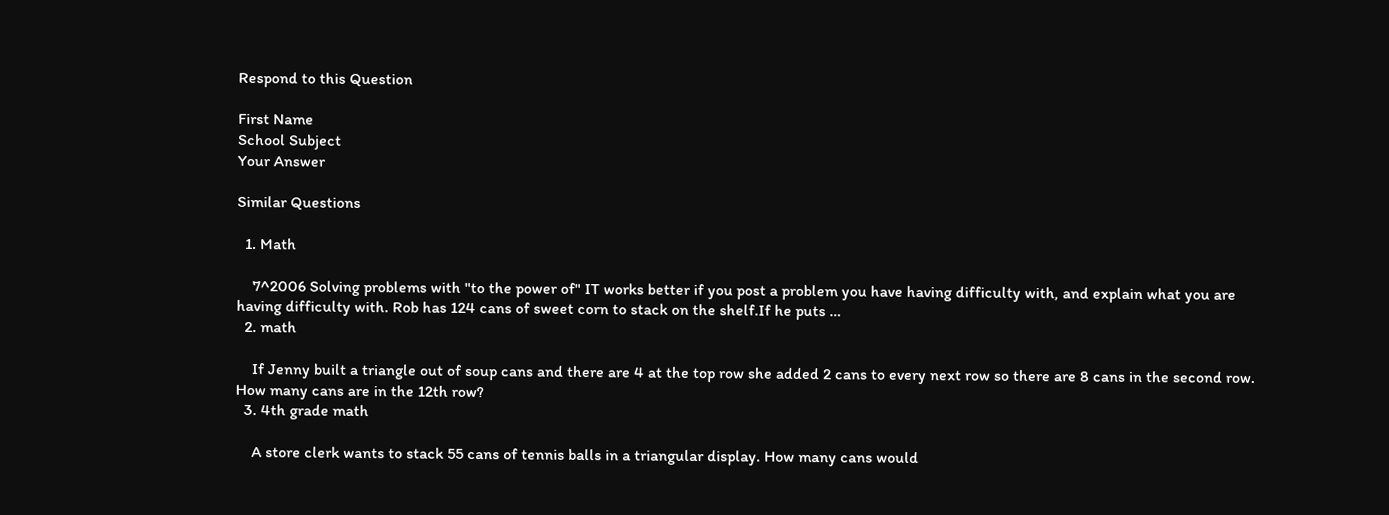Respond to this Question

First Name
School Subject
Your Answer

Similar Questions

  1. Math

    7^2006 Solving problems with "to the power of" IT works better if you post a problem you have having difficulty with, and explain what you are having difficulty with. Rob has 124 cans of sweet corn to stack on the shelf.If he puts …
  2. math

    If Jenny built a triangle out of soup cans and there are 4 at the top row she added 2 cans to every next row so there are 8 cans in the second row. How many cans are in the 12th row?
  3. 4th grade math

    A store clerk wants to stack 55 cans of tennis balls in a triangular display. How many cans would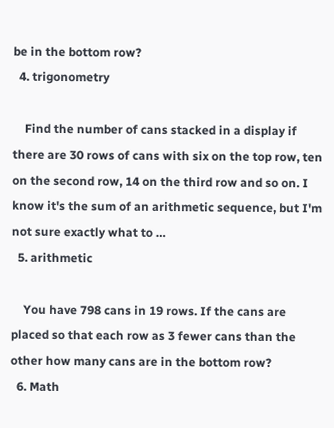be in the bottom row?
  4. trigonometry

    Find the number of cans stacked in a display if there are 30 rows of cans with six on the top row, ten on the second row, 14 on the third row and so on. I know it's the sum of an arithmetic sequence, but I'm not sure exactly what to …
  5. arithmetic

    You have 798 cans in 19 rows. If the cans are placed so that each row as 3 fewer cans than the other how many cans are in the bottom row?
  6. Math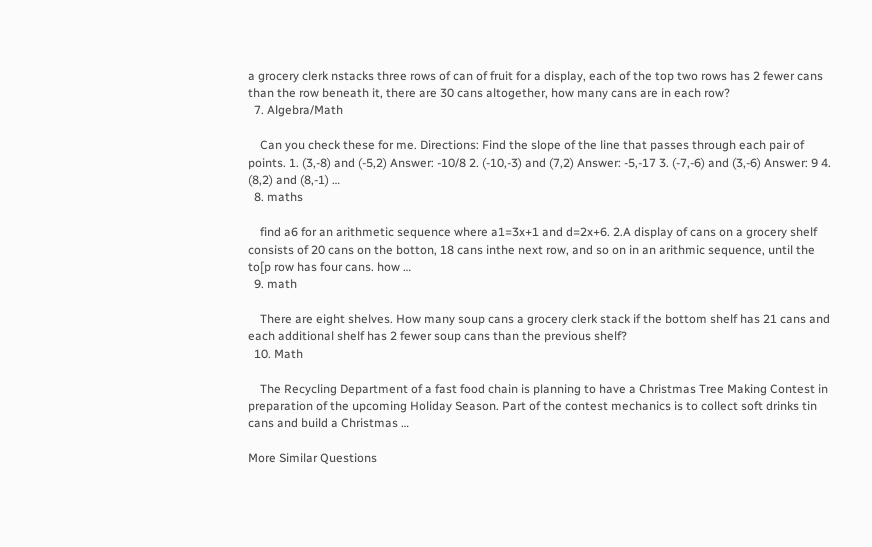a grocery clerk nstacks three rows of can of fruit for a display, each of the top two rows has 2 fewer cans than the row beneath it, there are 30 cans altogether, how many cans are in each row?
  7. Algebra/Math

    Can you check these for me. Directions: Find the slope of the line that passes through each pair of points. 1. (3,-8) and (-5,2) Answer: -10/8 2. (-10,-3) and (7,2) Answer: -5,-17 3. (-7,-6) and (3,-6) Answer: 9 4. (8,2) and (8,-1) …
  8. maths

    find a6 for an arithmetic sequence where a1=3x+1 and d=2x+6. 2.A display of cans on a grocery shelf consists of 20 cans on the botton, 18 cans inthe next row, and so on in an arithmic sequence, until the to[p row has four cans. how …
  9. math

    There are eight shelves. How many soup cans a grocery clerk stack if the bottom shelf has 21 cans and each additional shelf has 2 fewer soup cans than the previous shelf?
  10. Math

    The Recycling Department of a fast food chain is planning to have a Christmas Tree Making Contest in preparation of the upcoming Holiday Season. Part of the contest mechanics is to collect soft drinks tin cans and build a Christmas …

More Similar Questions